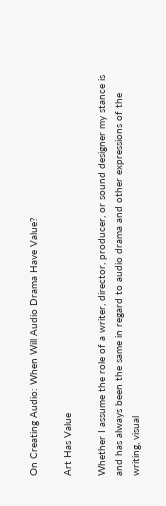On Creating Audio: When Will Audio Drama Have Value?

Art Has Value

Whether I assume the role of a writer, director, producer, or sound designer my stance is and has always been the same in regard to audio drama and other expressions of the writing, visual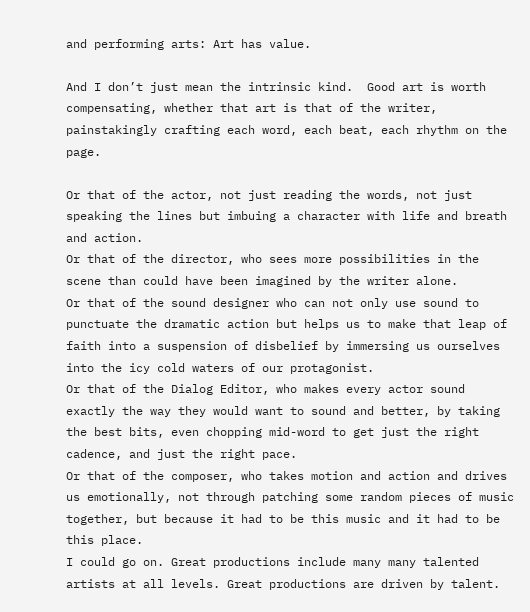and performing arts: Art has value.

And I don’t just mean the intrinsic kind.  Good art is worth compensating, whether that art is that of the writer, painstakingly crafting each word, each beat, each rhythm on the page.

Or that of the actor, not just reading the words, not just speaking the lines but imbuing a character with life and breath and action.
Or that of the director, who sees more possibilities in the scene than could have been imagined by the writer alone.
Or that of the sound designer who can not only use sound to punctuate the dramatic action but helps us to make that leap of faith into a suspension of disbelief by immersing us ourselves into the icy cold waters of our protagonist.
Or that of the Dialog Editor, who makes every actor sound exactly the way they would want to sound and better, by taking the best bits, even chopping mid-word to get just the right cadence, and just the right pace.
Or that of the composer, who takes motion and action and drives us emotionally, not through patching some random pieces of music together, but because it had to be this music and it had to be this place.
I could go on. Great productions include many many talented artists at all levels. Great productions are driven by talent.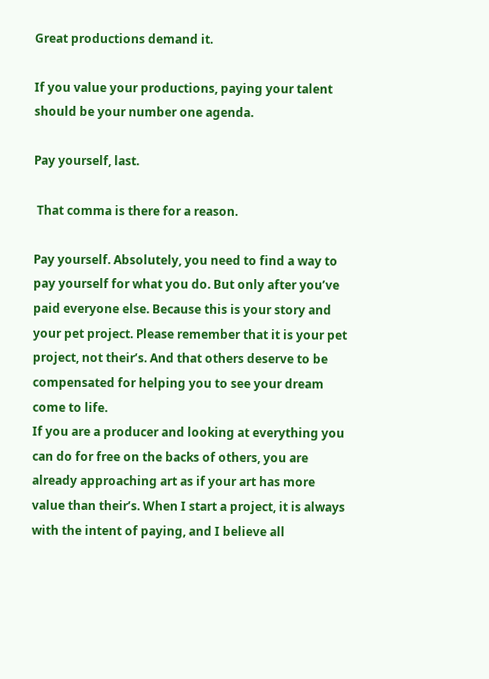Great productions demand it.

If you value your productions, paying your talent should be your number one agenda.

Pay yourself, last.

 That comma is there for a reason.

Pay yourself. Absolutely, you need to find a way to pay yourself for what you do. But only after you’ve paid everyone else. Because this is your story and your pet project. Please remember that it is your pet project, not their’s. And that others deserve to be compensated for helping you to see your dream come to life.
If you are a producer and looking at everything you can do for free on the backs of others, you are already approaching art as if your art has more value than their’s. When I start a project, it is always with the intent of paying, and I believe all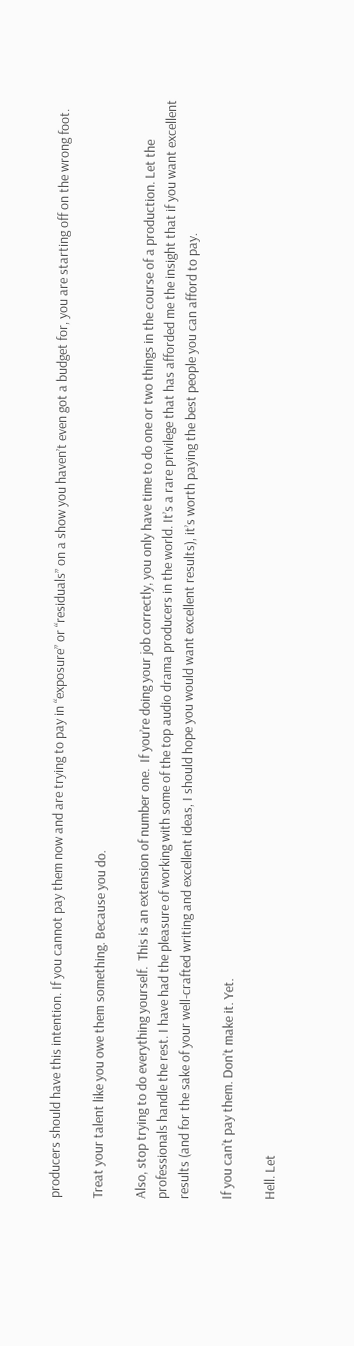producers should have this intention. If you cannot pay them now and are trying to pay in “exposure” or “residuals” on a show you haven’t even got a budget for, you are starting off on the wrong foot.

Treat your talent like you owe them something. Because you do.

Also, stop trying to do everything yourself.  This is an extension of number one.  If you’re doing your job correctly, you only have time to do one or two things in the course of a production. Let the professionals handle the rest. I have had the pleasure of working with some of the top audio drama producers in the world. It’s a rare privilege that has afforded me the insight that if you want excellent results (and for the sake of your well-crafted writing and excellent ideas, I should hope you would want excellent results), it’s worth paying the best people you can afford to pay.

If you can’t pay them. Don’t make it. Yet.

Hell. Let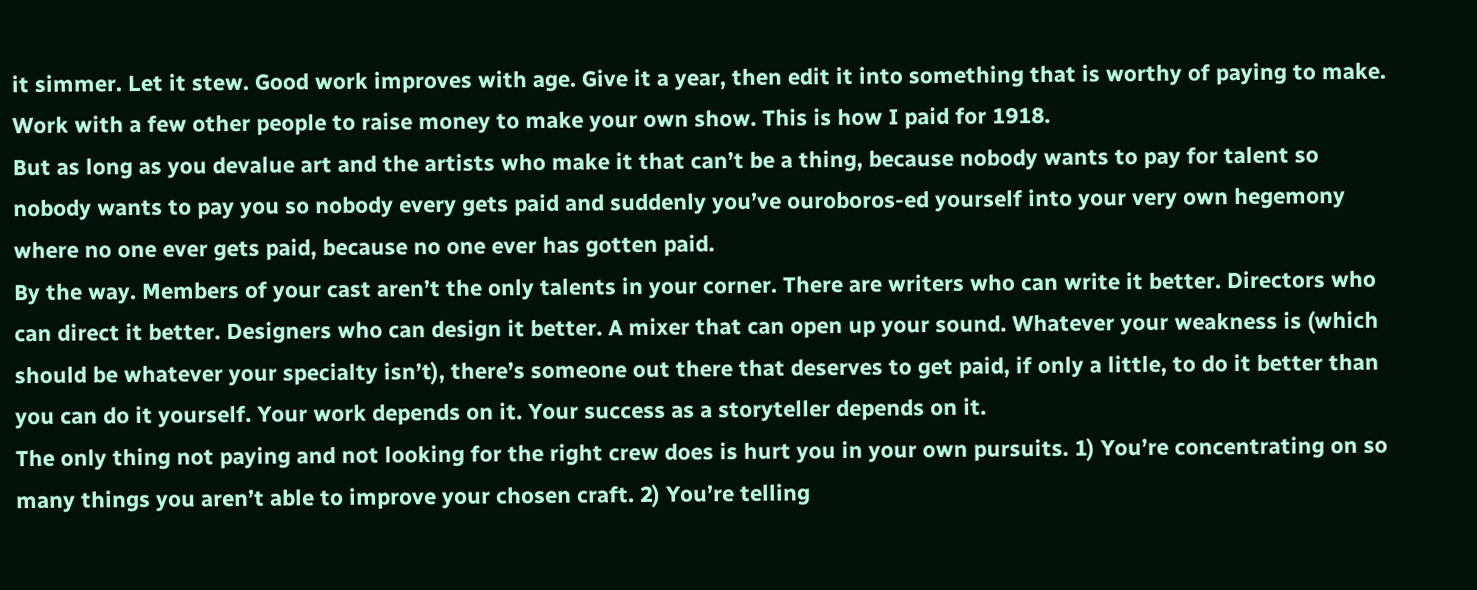it simmer. Let it stew. Good work improves with age. Give it a year, then edit it into something that is worthy of paying to make. Work with a few other people to raise money to make your own show. This is how I paid for 1918.
But as long as you devalue art and the artists who make it that can’t be a thing, because nobody wants to pay for talent so nobody wants to pay you so nobody every gets paid and suddenly you’ve ouroboros-ed yourself into your very own hegemony where no one ever gets paid, because no one ever has gotten paid.
By the way. Members of your cast aren’t the only talents in your corner. There are writers who can write it better. Directors who can direct it better. Designers who can design it better. A mixer that can open up your sound. Whatever your weakness is (which should be whatever your specialty isn’t), there’s someone out there that deserves to get paid, if only a little, to do it better than you can do it yourself. Your work depends on it. Your success as a storyteller depends on it.
The only thing not paying and not looking for the right crew does is hurt you in your own pursuits. 1) You’re concentrating on so many things you aren’t able to improve your chosen craft. 2) You’re telling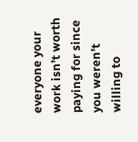everyone your work isn’t worth paying for since you weren’t willing to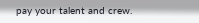pay your talent and crew.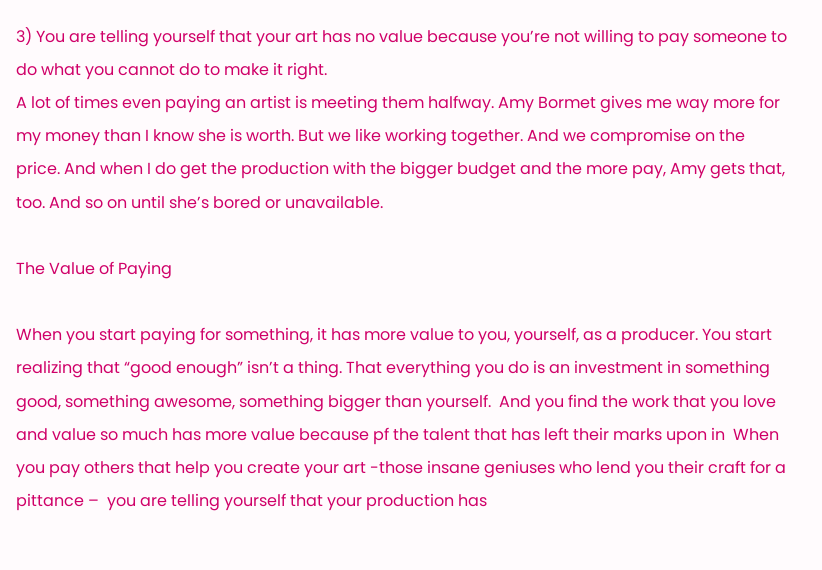3) You are telling yourself that your art has no value because you’re not willing to pay someone to do what you cannot do to make it right.
A lot of times even paying an artist is meeting them halfway. Amy Bormet gives me way more for my money than I know she is worth. But we like working together. And we compromise on the price. And when I do get the production with the bigger budget and the more pay, Amy gets that, too. And so on until she’s bored or unavailable.

The Value of Paying

When you start paying for something, it has more value to you, yourself, as a producer. You start realizing that “good enough” isn’t a thing. That everything you do is an investment in something good, something awesome, something bigger than yourself.  And you find the work that you love and value so much has more value because pf the talent that has left their marks upon in  When you pay others that help you create your art -those insane geniuses who lend you their craft for a pittance –  you are telling yourself that your production has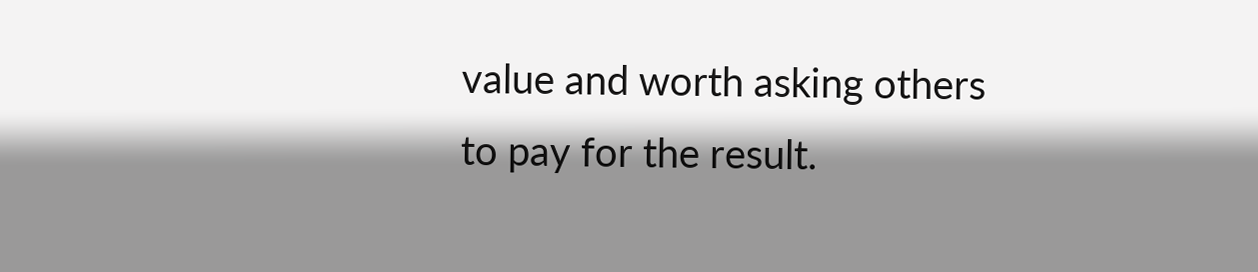value and worth asking others to pay for the result.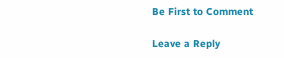Be First to Comment

Leave a Reply